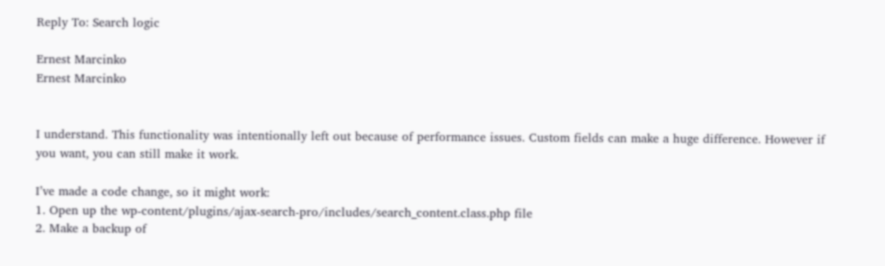Reply To: Search logic

Ernest Marcinko
Ernest Marcinko


I understand. This functionality was intentionally left out because of performance issues. Custom fields can make a huge difference. However if you want, you can still make it work.

I’ve made a code change, so it might work:
1. Open up the wp-content/plugins/ajax-search-pro/includes/search_content.class.php file
2. Make a backup of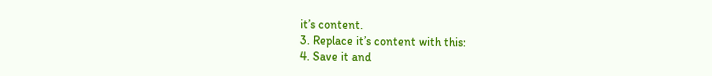it’s content.
3. Replace it’s content with this:
4. Save it and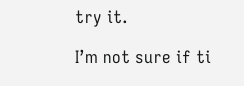try it.

I’m not sure if ti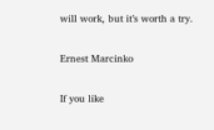will work, but it’s worth a try.

Ernest Marcinko

If you like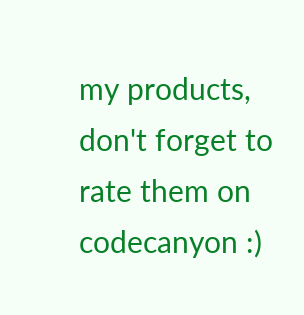my products, don't forget to rate them on codecanyon :)